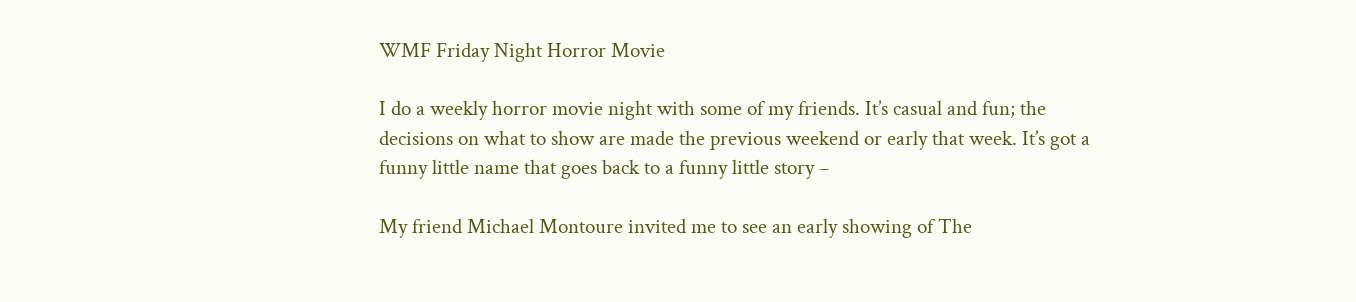WMF Friday Night Horror Movie

I do a weekly horror movie night with some of my friends. It’s casual and fun; the decisions on what to show are made the previous weekend or early that week. It’s got a funny little name that goes back to a funny little story –

My friend Michael Montoure invited me to see an early showing of The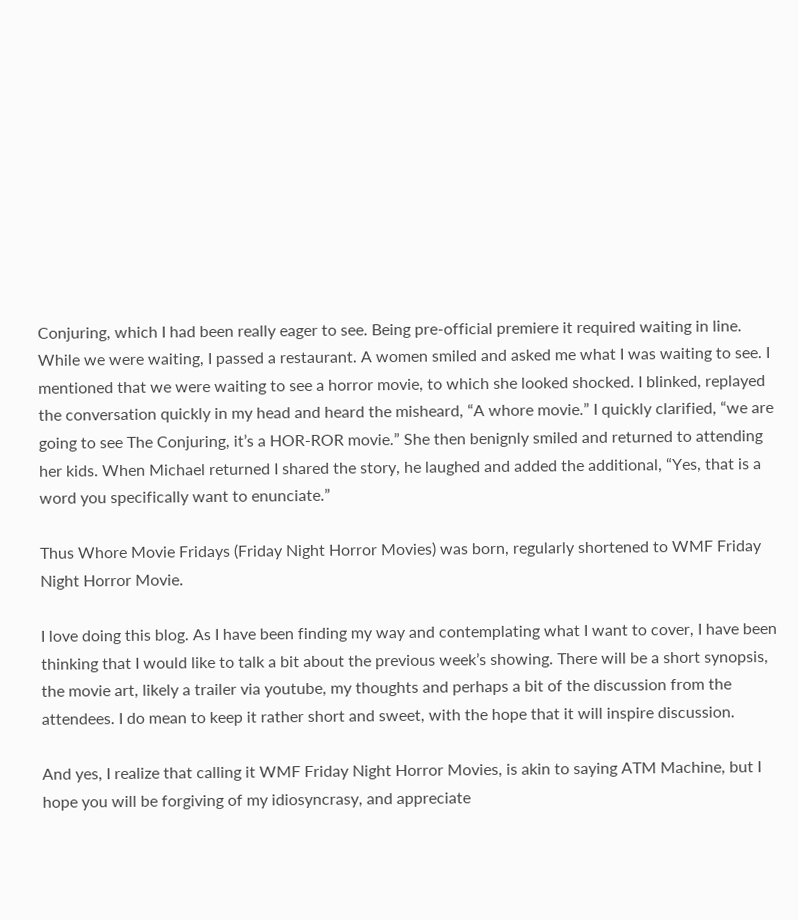Conjuring, which I had been really eager to see. Being pre-official premiere it required waiting in line. While we were waiting, I passed a restaurant. A women smiled and asked me what I was waiting to see. I mentioned that we were waiting to see a horror movie, to which she looked shocked. I blinked, replayed the conversation quickly in my head and heard the misheard, “A whore movie.” I quickly clarified, “we are going to see The Conjuring, it’s a HOR-ROR movie.” She then benignly smiled and returned to attending her kids. When Michael returned I shared the story, he laughed and added the additional, “Yes, that is a word you specifically want to enunciate.”

Thus Whore Movie Fridays (Friday Night Horror Movies) was born, regularly shortened to WMF Friday Night Horror Movie.

I love doing this blog. As I have been finding my way and contemplating what I want to cover, I have been thinking that I would like to talk a bit about the previous week’s showing. There will be a short synopsis, the movie art, likely a trailer via youtube, my thoughts and perhaps a bit of the discussion from the attendees. I do mean to keep it rather short and sweet, with the hope that it will inspire discussion.

And yes, I realize that calling it WMF Friday Night Horror Movies, is akin to saying ATM Machine, but I hope you will be forgiving of my idiosyncrasy, and appreciate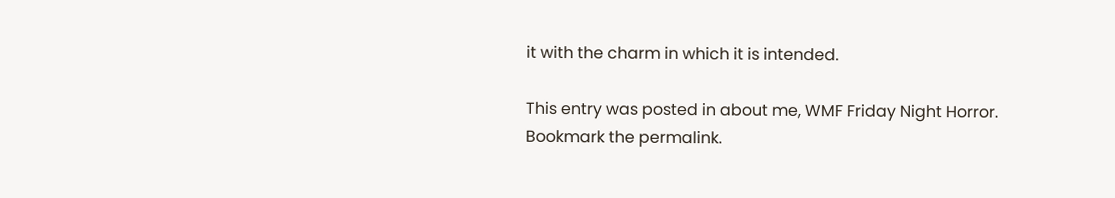it with the charm in which it is intended.

This entry was posted in about me, WMF Friday Night Horror. Bookmark the permalink.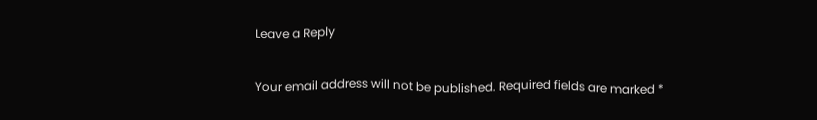Leave a Reply

Your email address will not be published. Required fields are marked *